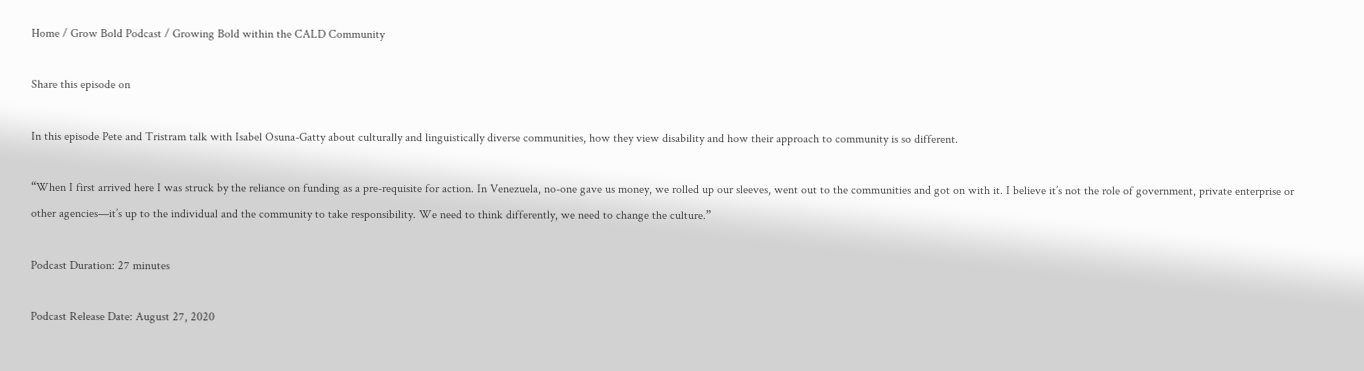Home / Grow Bold Podcast / Growing Bold within the CALD Community

Share this episode on

In this episode Pete and Tristram talk with Isabel Osuna-Gatty about culturally and linguistically diverse communities, how they view disability and how their approach to community is so different.

“When I first arrived here I was struck by the reliance on funding as a pre-requisite for action. In Venezuela, no-one gave us money, we rolled up our sleeves, went out to the communities and got on with it. I believe it’s not the role of government, private enterprise or other agencies—it’s up to the individual and the community to take responsibility. We need to think differently, we need to change the culture.”

Podcast Duration: 27 minutes

Podcast Release Date: August 27, 2020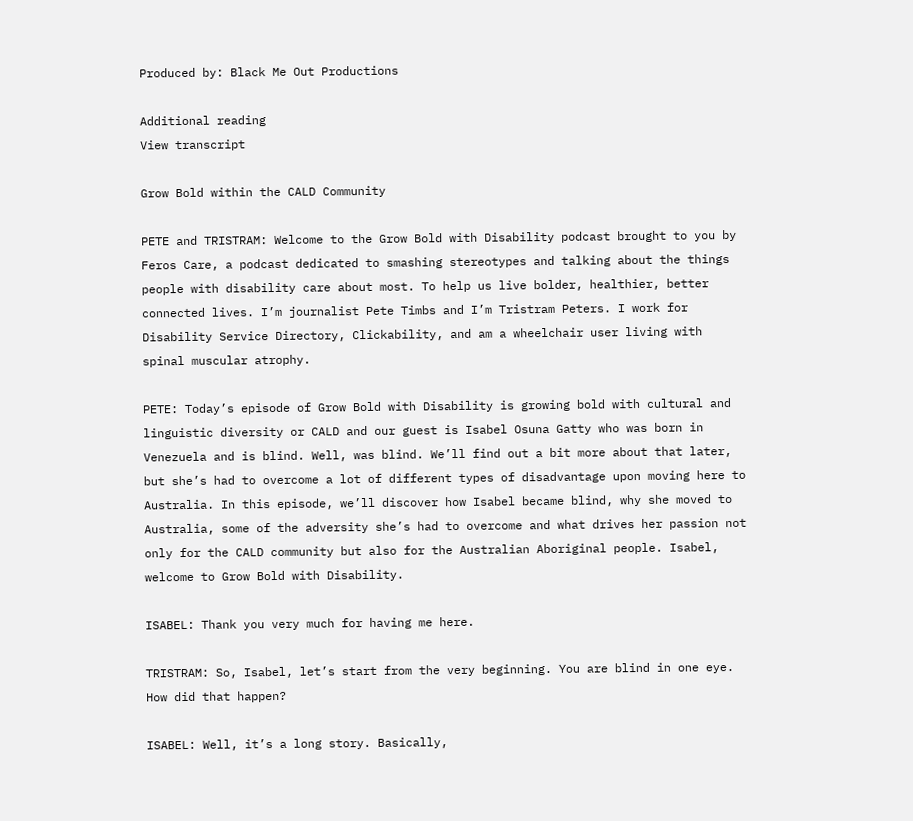Produced by: Black Me Out Productions

Additional reading
View transcript

Grow Bold within the CALD Community

PETE and TRISTRAM: Welcome to the Grow Bold with Disability podcast brought to you by Feros Care, a podcast dedicated to smashing stereotypes and talking about the things people with disability care about most. To help us live bolder, healthier, better connected lives. I’m journalist Pete Timbs and I’m Tristram Peters. I work for Disability Service Directory, Clickability, and am a wheelchair user living with spinal muscular atrophy.

PETE: Today’s episode of Grow Bold with Disability is growing bold with cultural and linguistic diversity or CALD and our guest is Isabel Osuna Gatty who was born in Venezuela and is blind. Well, was blind. We’ll find out a bit more about that later, but she’s had to overcome a lot of different types of disadvantage upon moving here to Australia. In this episode, we’ll discover how Isabel became blind, why she moved to Australia, some of the adversity she’s had to overcome and what drives her passion not only for the CALD community but also for the Australian Aboriginal people. Isabel, welcome to Grow Bold with Disability.

ISABEL: Thank you very much for having me here.

TRISTRAM: So, Isabel, let’s start from the very beginning. You are blind in one eye. How did that happen?

ISABEL: Well, it’s a long story. Basically,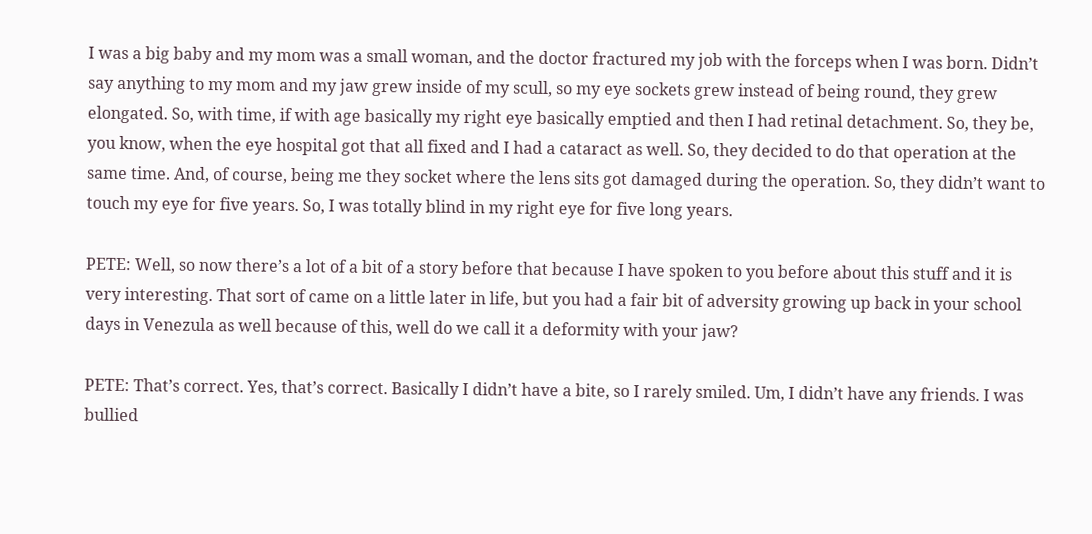I was a big baby and my mom was a small woman, and the doctor fractured my job with the forceps when I was born. Didn’t say anything to my mom and my jaw grew inside of my scull, so my eye sockets grew instead of being round, they grew elongated. So, with time, if with age basically my right eye basically emptied and then I had retinal detachment. So, they be, you know, when the eye hospital got that all fixed and I had a cataract as well. So, they decided to do that operation at the same time. And, of course, being me they socket where the lens sits got damaged during the operation. So, they didn’t want to touch my eye for five years. So, I was totally blind in my right eye for five long years.

PETE: Well, so now there’s a lot of a bit of a story before that because I have spoken to you before about this stuff and it is very interesting. That sort of came on a little later in life, but you had a fair bit of adversity growing up back in your school days in Venezula as well because of this, well do we call it a deformity with your jaw?

PETE: That’s correct. Yes, that’s correct. Basically I didn’t have a bite, so I rarely smiled. Um, I didn’t have any friends. I was bullied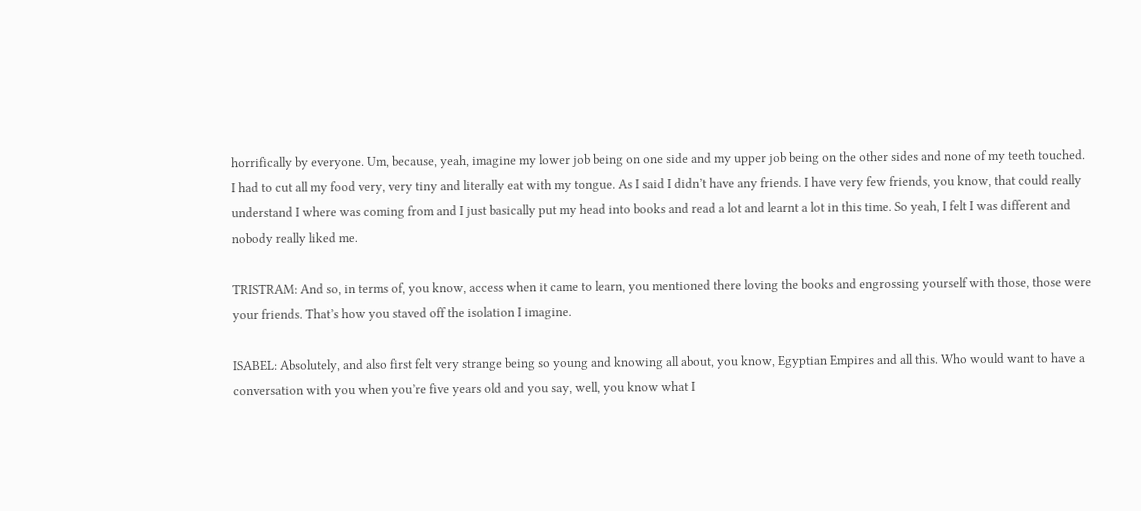horrifically by everyone. Um, because, yeah, imagine my lower job being on one side and my upper job being on the other sides and none of my teeth touched. I had to cut all my food very, very tiny and literally eat with my tongue. As I said I didn’t have any friends. I have very few friends, you know, that could really understand I where was coming from and I just basically put my head into books and read a lot and learnt a lot in this time. So yeah, I felt I was different and nobody really liked me.

TRISTRAM: And so, in terms of, you know, access when it came to learn, you mentioned there loving the books and engrossing yourself with those, those were your friends. That’s how you staved off the isolation I imagine.

ISABEL: Absolutely, and also first felt very strange being so young and knowing all about, you know, Egyptian Empires and all this. Who would want to have a conversation with you when you’re five years old and you say, well, you know what I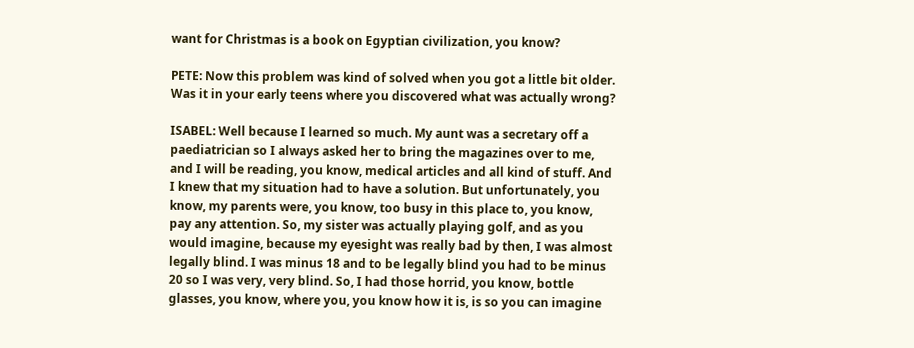want for Christmas is a book on Egyptian civilization, you know?

PETE: Now this problem was kind of solved when you got a little bit older. Was it in your early teens where you discovered what was actually wrong?

ISABEL: Well because I learned so much. My aunt was a secretary off a paediatrician so I always asked her to bring the magazines over to me, and I will be reading, you know, medical articles and all kind of stuff. And I knew that my situation had to have a solution. But unfortunately, you know, my parents were, you know, too busy in this place to, you know, pay any attention. So, my sister was actually playing golf, and as you would imagine, because my eyesight was really bad by then, I was almost legally blind. I was minus 18 and to be legally blind you had to be minus 20 so I was very, very blind. So, I had those horrid, you know, bottle glasses, you know, where you, you know how it is, is so you can imagine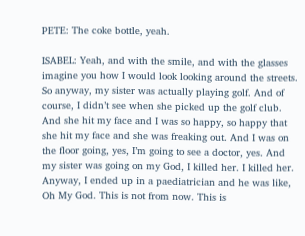PETE: The coke bottle, yeah.

ISABEL: Yeah, and with the smile, and with the glasses imagine you how I would look looking around the streets. So anyway, my sister was actually playing golf. And of course, I didn’t see when she picked up the golf club. And she hit my face and I was so happy, so happy that she hit my face and she was freaking out. And I was on the floor going, yes, I’m going to see a doctor, yes. And my sister was going on my God, I killed her. I killed her. Anyway, I ended up in a paediatrician and he was like, Oh My God. This is not from now. This is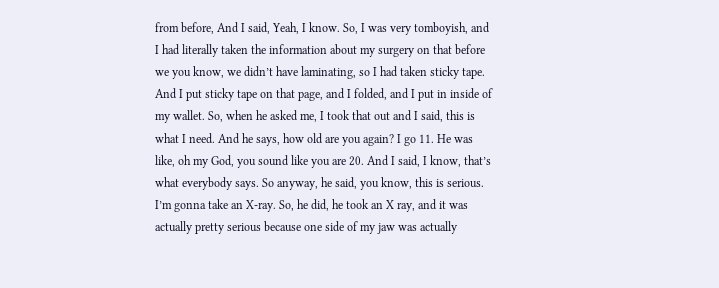from before, And I said, Yeah, I know. So, I was very tomboyish, and I had literally taken the information about my surgery on that before we you know, we didn’t have laminating, so I had taken sticky tape. And I put sticky tape on that page, and I folded, and I put in inside of my wallet. So, when he asked me, I took that out and I said, this is what I need. And he says, how old are you again? I go 11. He was like, oh my God, you sound like you are 20. And I said, I know, that’s what everybody says. So anyway, he said, you know, this is serious. I’m gonna take an X-ray. So, he did, he took an X ray, and it was actually pretty serious because one side of my jaw was actually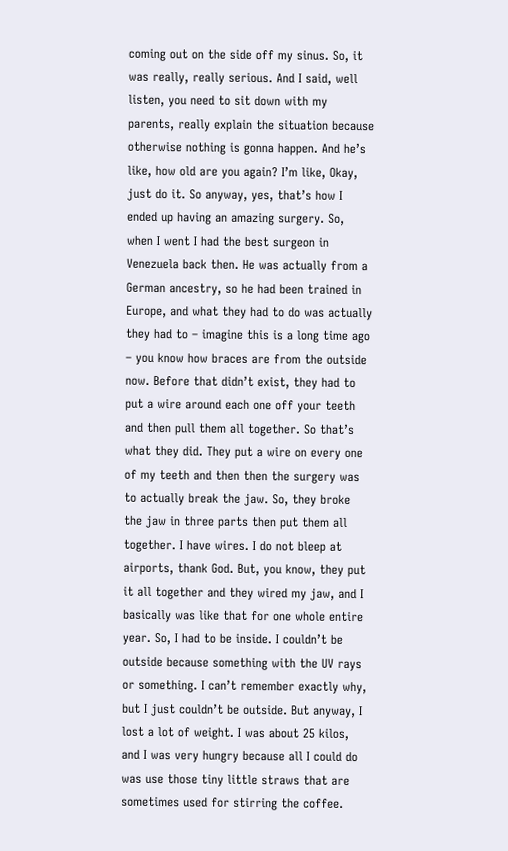coming out on the side off my sinus. So, it was really, really serious. And I said, well listen, you need to sit down with my parents, really explain the situation because otherwise nothing is gonna happen. And he’s like, how old are you again? I’m like, Okay, just do it. So anyway, yes, that’s how I ended up having an amazing surgery. So, when I went I had the best surgeon in Venezuela back then. He was actually from a German ancestry, so he had been trained in Europe, and what they had to do was actually they had to – imagine this is a long time ago – you know how braces are from the outside now. Before that didn’t exist, they had to put a wire around each one off your teeth and then pull them all together. So that’s what they did. They put a wire on every one of my teeth and then then the surgery was to actually break the jaw. So, they broke the jaw in three parts then put them all together. I have wires. I do not bleep at airports, thank God. But, you know, they put it all together and they wired my jaw, and I basically was like that for one whole entire year. So, I had to be inside. I couldn’t be outside because something with the UV rays or something. I can’t remember exactly why, but I just couldn’t be outside. But anyway, I lost a lot of weight. I was about 25 kilos, and I was very hungry because all I could do was use those tiny little straws that are sometimes used for stirring the coffee.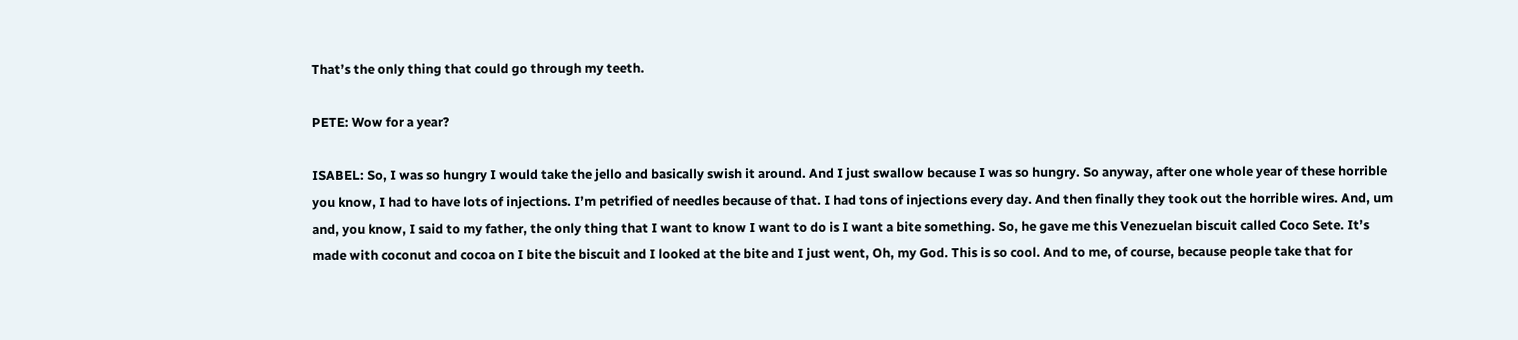That’s the only thing that could go through my teeth.

PETE: Wow for a year?

ISABEL: So, I was so hungry I would take the jello and basically swish it around. And I just swallow because I was so hungry. So anyway, after one whole year of these horrible you know, I had to have lots of injections. I’m petrified of needles because of that. I had tons of injections every day. And then finally they took out the horrible wires. And, um and, you know, I said to my father, the only thing that I want to know I want to do is I want a bite something. So, he gave me this Venezuelan biscuit called Coco Sete. It’s made with coconut and cocoa on I bite the biscuit and I looked at the bite and I just went, Oh, my God. This is so cool. And to me, of course, because people take that for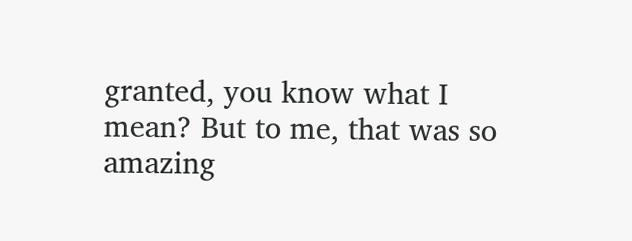granted, you know what I mean? But to me, that was so amazing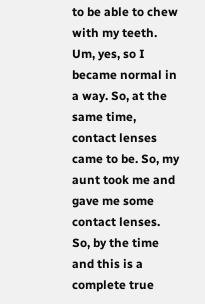to be able to chew with my teeth. Um, yes, so I became normal in a way. So, at the same time, contact lenses came to be. So, my aunt took me and gave me some contact lenses. So, by the time and this is a complete true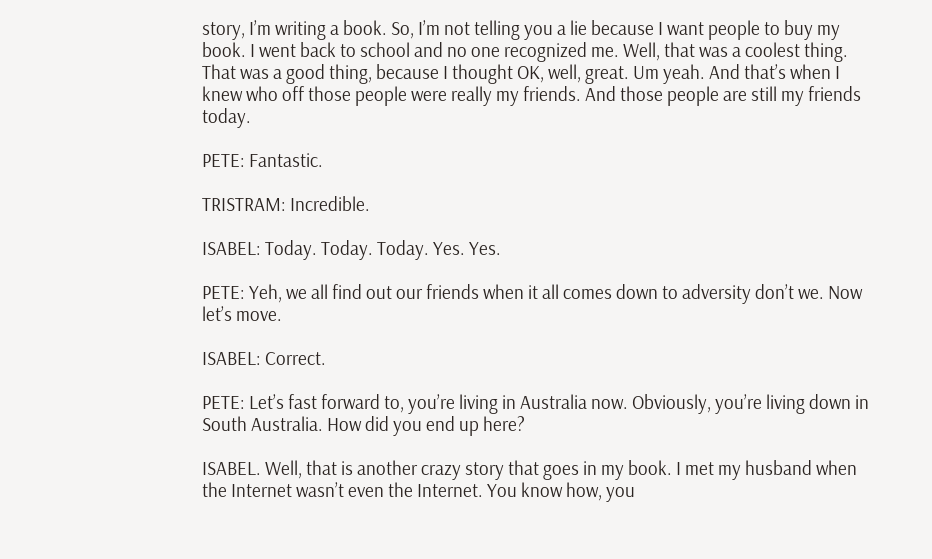story, I’m writing a book. So, I’m not telling you a lie because I want people to buy my book. I went back to school and no one recognized me. Well, that was a coolest thing. That was a good thing, because I thought OK, well, great. Um yeah. And that’s when I knew who off those people were really my friends. And those people are still my friends today.

PETE: Fantastic.

TRISTRAM: Incredible.

ISABEL: Today. Today. Today. Yes. Yes.

PETE: Yeh, we all find out our friends when it all comes down to adversity don’t we. Now let’s move.

ISABEL: Correct.

PETE: Let’s fast forward to, you’re living in Australia now. Obviously, you’re living down in South Australia. How did you end up here?

ISABEL. Well, that is another crazy story that goes in my book. I met my husband when the Internet wasn’t even the Internet. You know how, you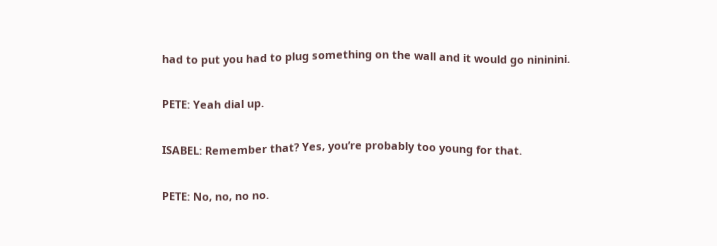had to put you had to plug something on the wall and it would go nininini.

PETE: Yeah dial up.

ISABEL: Remember that? Yes, you’re probably too young for that.

PETE: No, no, no no.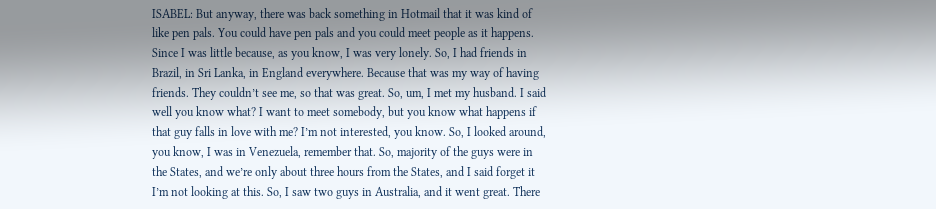ISABEL: But anyway, there was back something in Hotmail that it was kind of like pen pals. You could have pen pals and you could meet people as it happens. Since I was little because, as you know, I was very lonely. So, I had friends in Brazil, in Sri Lanka, in England everywhere. Because that was my way of having friends. They couldn’t see me, so that was great. So, um, I met my husband. I said well you know what? I want to meet somebody, but you know what happens if that guy falls in love with me? I’m not interested, you know. So, I looked around, you know, I was in Venezuela, remember that. So, majority of the guys were in the States, and we’re only about three hours from the States, and I said forget it I’m not looking at this. So, I saw two guys in Australia, and it went great. There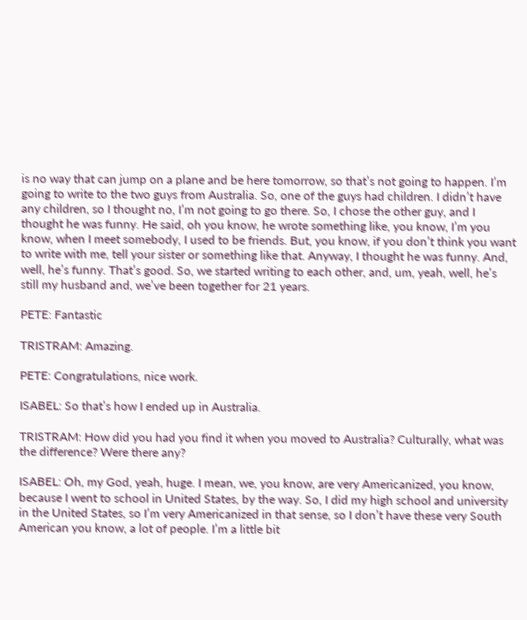is no way that can jump on a plane and be here tomorrow, so that’s not going to happen. I’m going to write to the two guys from Australia. So, one of the guys had children. I didn’t have any children, so I thought no, I’m not going to go there. So, I chose the other guy, and I thought he was funny. He said, oh you know, he wrote something like, you know, I’m you know, when I meet somebody, I used to be friends. But, you know, if you don’t think you want to write with me, tell your sister or something like that. Anyway, I thought he was funny. And, well, he’s funny. That’s good. So, we started writing to each other, and, um, yeah, well, he’s still my husband and, we’ve been together for 21 years.

PETE: Fantastic

TRISTRAM: Amazing.

PETE: Congratulations, nice work.

ISABEL: So that’s how I ended up in Australia.

TRISTRAM: How did you had you find it when you moved to Australia? Culturally, what was the difference? Were there any?

ISABEL: Oh, my God, yeah, huge. I mean, we, you know, are very Americanized, you know, because I went to school in United States, by the way. So, I did my high school and university in the United States, so I’m very Americanized in that sense, so I don’t have these very South American you know, a lot of people. I’m a little bit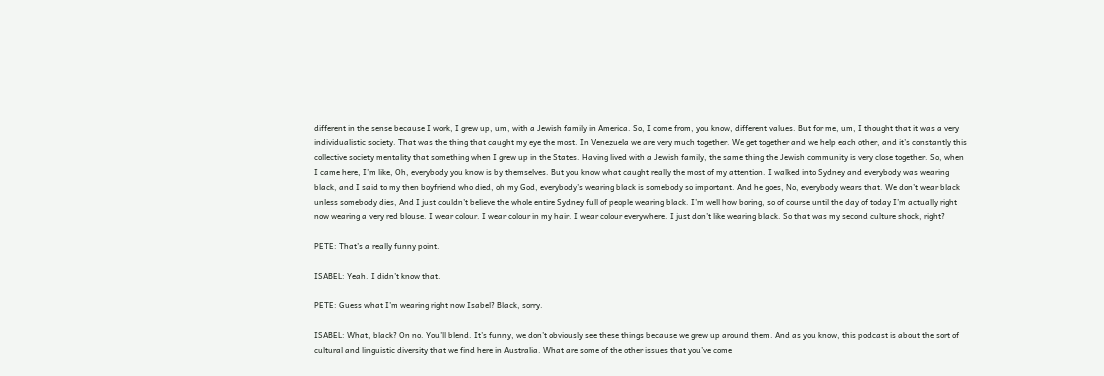different in the sense because I work, I grew up, um, with a Jewish family in America. So, I come from, you know, different values. But for me, um, I thought that it was a very individualistic society. That was the thing that caught my eye the most. In Venezuela we are very much together. We get together and we help each other, and it’s constantly this collective society mentality that something when I grew up in the States. Having lived with a Jewish family, the same thing the Jewish community is very close together. So, when I came here, I’m like, Oh, everybody you know is by themselves. But you know what caught really the most of my attention. I walked into Sydney and everybody was wearing black, and I said to my then boyfriend who died, oh my God, everybody’s wearing black is somebody so important. And he goes, No, everybody wears that. We don’t wear black unless somebody dies, And I just couldn’t believe the whole entire Sydney full of people wearing black. I’m well how boring, so of course until the day of today I’m actually right now wearing a very red blouse. I wear colour. I wear colour in my hair. I wear colour everywhere. I just don’t like wearing black. So that was my second culture shock, right?

PETE: That’s a really funny point.

ISABEL: Yeah. I didn’t know that.

PETE: Guess what I’m wearing right now Isabel? Black, sorry.

ISABEL: What, black? On no. You’ll blend. It’s funny, we don’t obviously see these things because we grew up around them. And as you know, this podcast is about the sort of cultural and linguistic diversity that we find here in Australia. What are some of the other issues that you’ve come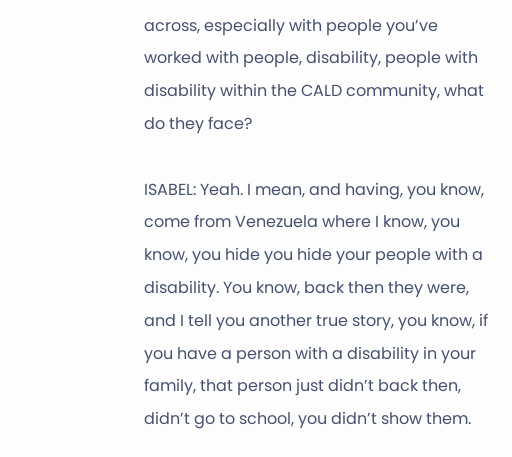across, especially with people you’ve worked with people, disability, people with disability within the CALD community, what do they face?

ISABEL: Yeah. I mean, and having, you know, come from Venezuela where I know, you know, you hide you hide your people with a disability. You know, back then they were, and I tell you another true story, you know, if you have a person with a disability in your family, that person just didn’t back then, didn’t go to school, you didn’t show them.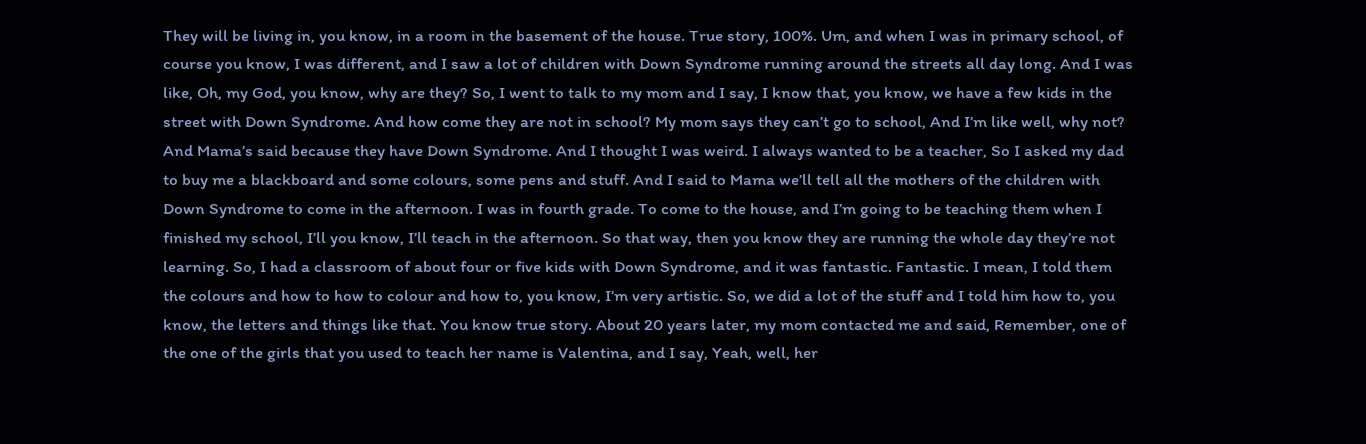They will be living in, you know, in a room in the basement of the house. True story, 100%. Um, and when I was in primary school, of course you know, I was different, and I saw a lot of children with Down Syndrome running around the streets all day long. And I was like, Oh, my God, you know, why are they? So, I went to talk to my mom and I say, I know that, you know, we have a few kids in the street with Down Syndrome. And how come they are not in school? My mom says they can’t go to school, And I’m like well, why not? And Mama’s said because they have Down Syndrome. And I thought I was weird. I always wanted to be a teacher, So I asked my dad to buy me a blackboard and some colours, some pens and stuff. And I said to Mama we’ll tell all the mothers of the children with Down Syndrome to come in the afternoon. I was in fourth grade. To come to the house, and I’m going to be teaching them when I finished my school, I’ll you know, I’ll teach in the afternoon. So that way, then you know they are running the whole day they’re not learning. So, I had a classroom of about four or five kids with Down Syndrome, and it was fantastic. Fantastic. I mean, I told them the colours and how to how to colour and how to, you know, I’m very artistic. So, we did a lot of the stuff and I told him how to, you know, the letters and things like that. You know true story. About 20 years later, my mom contacted me and said, Remember, one of the one of the girls that you used to teach her name is Valentina, and I say, Yeah, well, her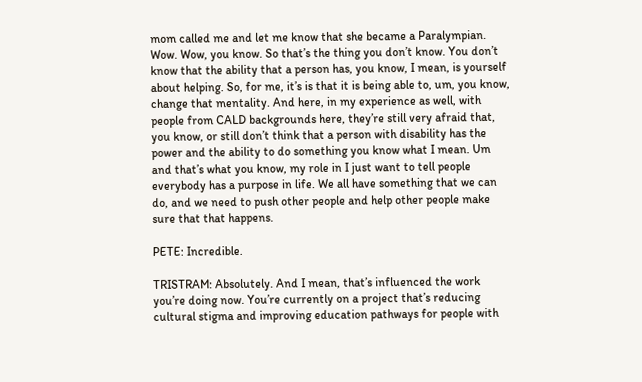mom called me and let me know that she became a Paralympian. Wow. Wow, you know. So that’s the thing you don’t know. You don’t know that the ability that a person has, you know, I mean, is yourself about helping. So, for me, it’s is that it is being able to, um, you know, change that mentality. And here, in my experience as well, with people from CALD backgrounds here, they’re still very afraid that, you know, or still don’t think that a person with disability has the power and the ability to do something you know what I mean. Um and that’s what you know, my role in I just want to tell people everybody has a purpose in life. We all have something that we can do, and we need to push other people and help other people make sure that that happens.

PETE: Incredible.

TRISTRAM: Absolutely. And I mean, that’s influenced the work you’re doing now. You’re currently on a project that’s reducing cultural stigma and improving education pathways for people with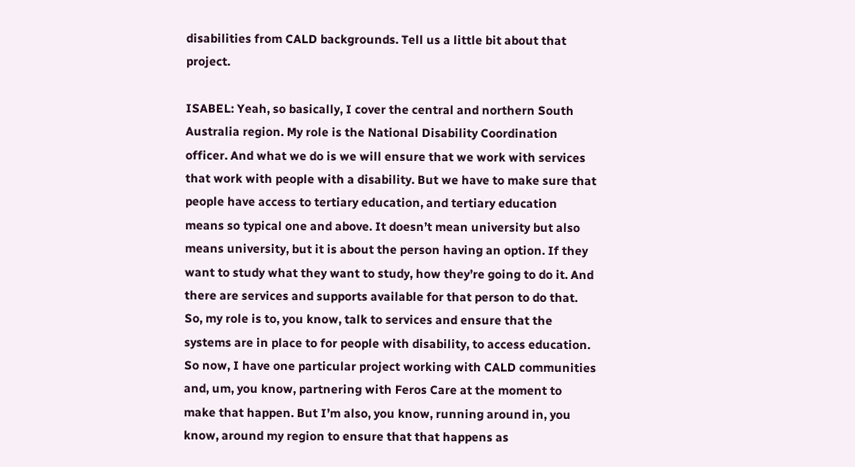disabilities from CALD backgrounds. Tell us a little bit about that project.

ISABEL: Yeah, so basically, I cover the central and northern South Australia region. My role is the National Disability Coordination officer. And what we do is we will ensure that we work with services that work with people with a disability. But we have to make sure that people have access to tertiary education, and tertiary education means so typical one and above. It doesn’t mean university but also means university, but it is about the person having an option. If they want to study what they want to study, how they’re going to do it. And there are services and supports available for that person to do that. So, my role is to, you know, talk to services and ensure that the systems are in place to for people with disability, to access education. So now, I have one particular project working with CALD communities and, um, you know, partnering with Feros Care at the moment to make that happen. But I’m also, you know, running around in, you know, around my region to ensure that that happens as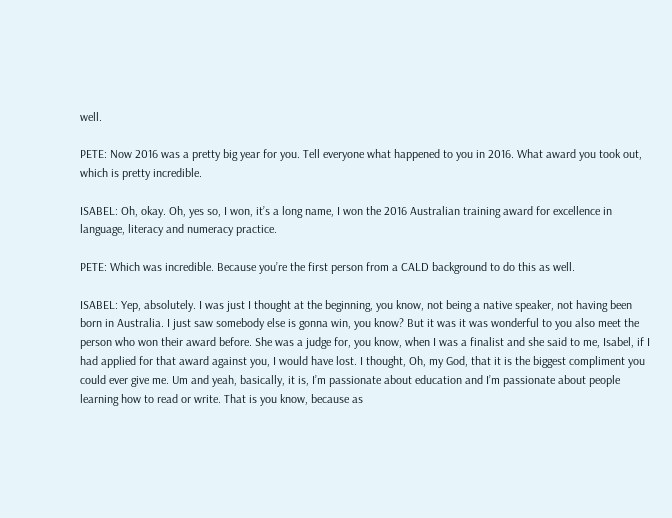well.

PETE: Now 2016 was a pretty big year for you. Tell everyone what happened to you in 2016. What award you took out, which is pretty incredible.

ISABEL: Oh, okay. Oh, yes so, I won, it’s a long name, I won the 2016 Australian training award for excellence in language, literacy and numeracy practice.

PETE: Which was incredible. Because you’re the first person from a CALD background to do this as well.

ISABEL: Yep, absolutely. I was just I thought at the beginning, you know, not being a native speaker, not having been born in Australia. I just saw somebody else is gonna win, you know? But it was it was wonderful to you also meet the person who won their award before. She was a judge for, you know, when I was a finalist and she said to me, Isabel, if I had applied for that award against you, I would have lost. I thought, Oh, my God, that it is the biggest compliment you could ever give me. Um and yeah, basically, it is, I’m passionate about education and I’m passionate about people learning how to read or write. That is you know, because as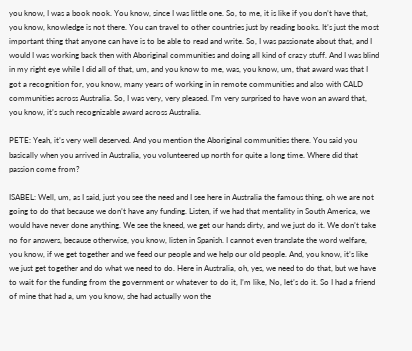you know, I was a book nook. You know, since I was little one. So, to me, it is like if you don’t have that, you know, knowledge is not there. You can travel to other countries just by reading books. It’s just the most important thing that anyone can have is to be able to read and write. So, I was passionate about that, and I would I was working back then with Aboriginal communities and doing all kind of crazy stuff. And I was blind in my right eye while I did all of that, um, and you know to me, was, you know, um, that award was that I got a recognition for, you know, many years of working in in remote communities and also with CALD communities across Australia. So, I was very, very pleased. I’m very surprised to have won an award that, you know, it’s such recognizable award across Australia.

PETE: Yeah, it’s very well deserved. And you mention the Aboriginal communities there. You said you basically when you arrived in Australia, you volunteered up north for quite a long time. Where did that passion come from?

ISABEL: Well, um, as I said, just you see the need and I see here in Australia the famous thing, oh we are not going to do that because we don’t have any funding. Listen, if we had that mentality in South America, we would have never done anything. We see the kneed, we get our hands dirty, and we just do it. We don’t take no for answers, because otherwise, you know, listen in Spanish. I cannot even translate the word welfare, you know, if we get together and we feed our people and we help our old people. And, you know, it’s like we just get together and do what we need to do. Here in Australia, oh, yes, we need to do that, but we have to wait for the funding from the government or whatever to do it, I’m like, No, let’s do it. So I had a friend of mine that had a, um you know, she had actually won the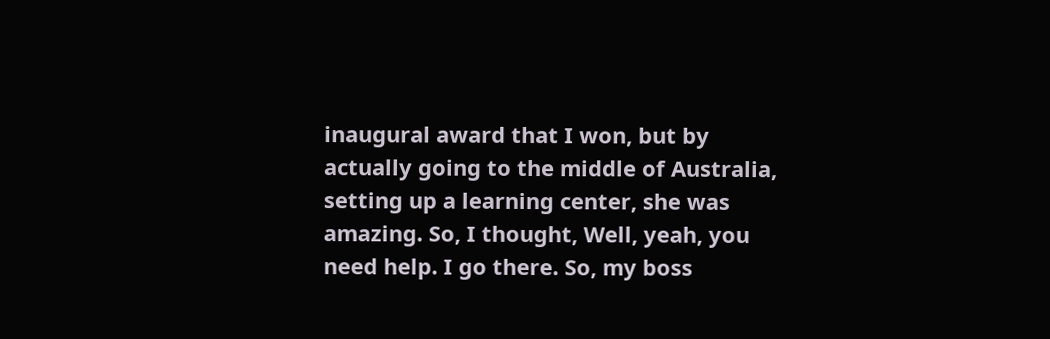inaugural award that I won, but by actually going to the middle of Australia, setting up a learning center, she was amazing. So, I thought, Well, yeah, you need help. I go there. So, my boss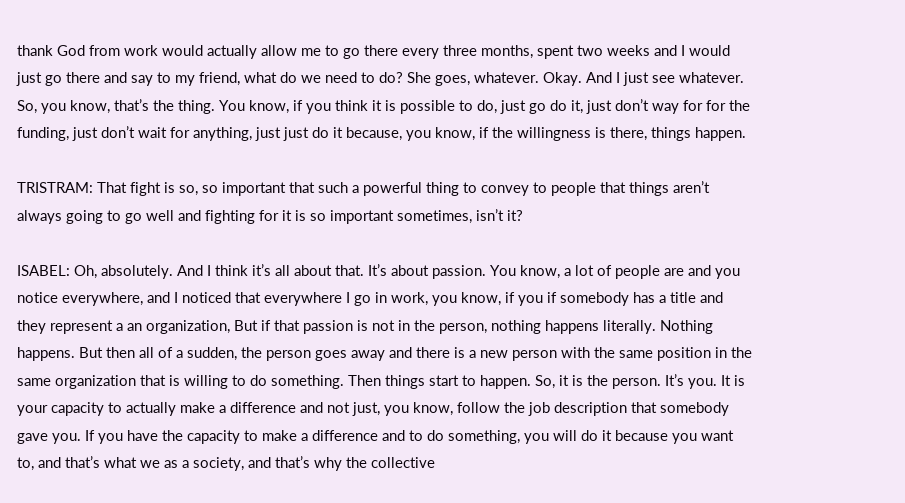thank God from work would actually allow me to go there every three months, spent two weeks and I would just go there and say to my friend, what do we need to do? She goes, whatever. Okay. And I just see whatever. So, you know, that’s the thing. You know, if you think it is possible to do, just go do it, just don’t way for for the funding, just don’t wait for anything, just just do it because, you know, if the willingness is there, things happen.

TRISTRAM: That fight is so, so important that such a powerful thing to convey to people that things aren’t always going to go well and fighting for it is so important sometimes, isn’t it?

ISABEL: Oh, absolutely. And I think it’s all about that. It’s about passion. You know, a lot of people are and you notice everywhere, and I noticed that everywhere I go in work, you know, if you if somebody has a title and they represent a an organization, But if that passion is not in the person, nothing happens literally. Nothing happens. But then all of a sudden, the person goes away and there is a new person with the same position in the same organization that is willing to do something. Then things start to happen. So, it is the person. It’s you. It is your capacity to actually make a difference and not just, you know, follow the job description that somebody gave you. If you have the capacity to make a difference and to do something, you will do it because you want to, and that’s what we as a society, and that’s why the collective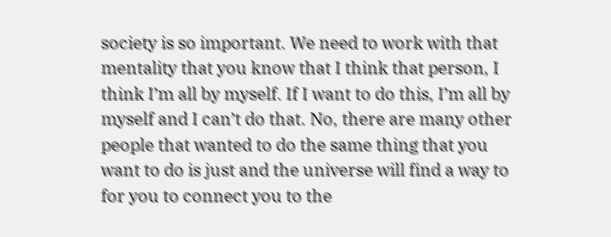society is so important. We need to work with that mentality that you know that I think that person, I think I’m all by myself. If I want to do this, I’m all by myself and I can’t do that. No, there are many other people that wanted to do the same thing that you want to do is just and the universe will find a way to for you to connect you to the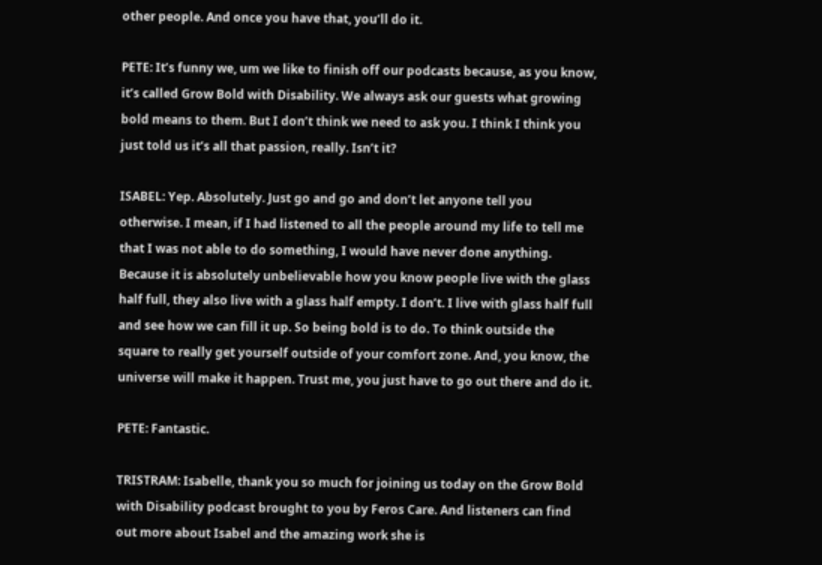other people. And once you have that, you’ll do it.

PETE: It’s funny we, um we like to finish off our podcasts because, as you know, it’s called Grow Bold with Disability. We always ask our guests what growing bold means to them. But I don’t think we need to ask you. I think I think you just told us it’s all that passion, really. Isn’t it?

ISABEL: Yep. Absolutely. Just go and go and don’t let anyone tell you otherwise. I mean, if I had listened to all the people around my life to tell me that I was not able to do something, I would have never done anything. Because it is absolutely unbelievable how you know people live with the glass half full, they also live with a glass half empty. I don’t. I live with glass half full and see how we can fill it up. So being bold is to do. To think outside the square to really get yourself outside of your comfort zone. And, you know, the universe will make it happen. Trust me, you just have to go out there and do it.

PETE: Fantastic.

TRISTRAM: Isabelle, thank you so much for joining us today on the Grow Bold with Disability podcast brought to you by Feros Care. And listeners can find out more about Isabel and the amazing work she is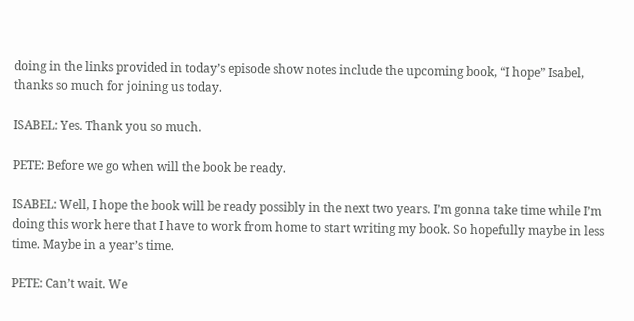doing in the links provided in today’s episode show notes include the upcoming book, “I hope” Isabel, thanks so much for joining us today.

ISABEL: Yes. Thank you so much.

PETE: Before we go when will the book be ready.

ISABEL: Well, I hope the book will be ready possibly in the next two years. I’m gonna take time while I’m doing this work here that I have to work from home to start writing my book. So hopefully maybe in less time. Maybe in a year’s time.

PETE: Can’t wait. We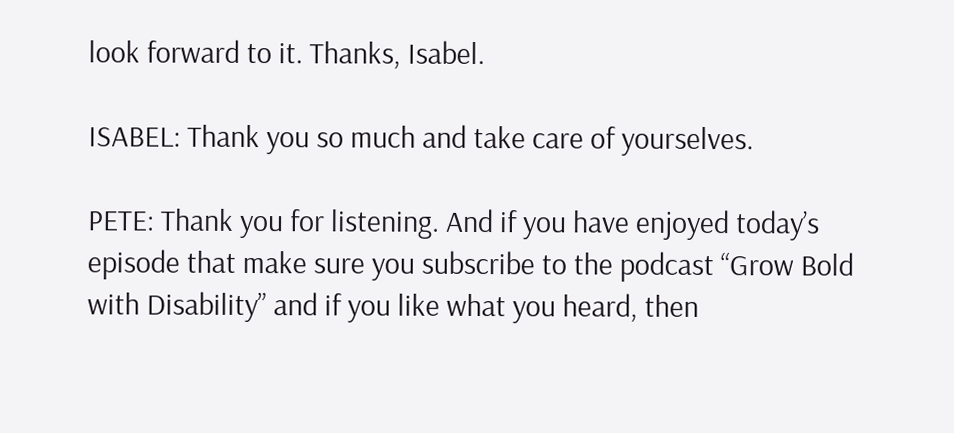look forward to it. Thanks, Isabel.

ISABEL: Thank you so much and take care of yourselves.

PETE: Thank you for listening. And if you have enjoyed today’s episode that make sure you subscribe to the podcast “Grow Bold with Disability” and if you like what you heard, then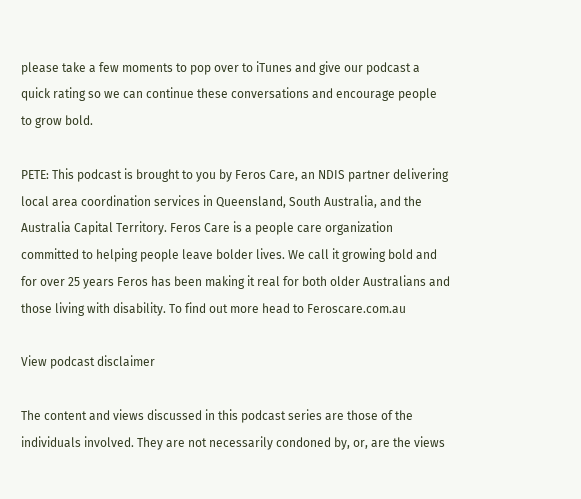please take a few moments to pop over to iTunes and give our podcast a quick rating so we can continue these conversations and encourage people to grow bold.

PETE: This podcast is brought to you by Feros Care, an NDIS partner delivering local area coordination services in Queensland, South Australia, and the Australia Capital Territory. Feros Care is a people care organization committed to helping people leave bolder lives. We call it growing bold and for over 25 years Feros has been making it real for both older Australians and those living with disability. To find out more head to Feroscare.com.au

View podcast disclaimer

The content and views discussed in this podcast series are those of the individuals involved. They are not necessarily condoned by, or, are the views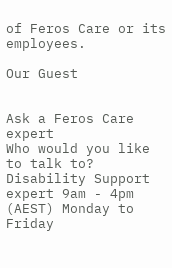of Feros Care or its employees.

Our Guest


Ask a Feros Care expert
Who would you like to talk to?
Disability Support expert 9am - 4pm (AEST) Monday to Friday